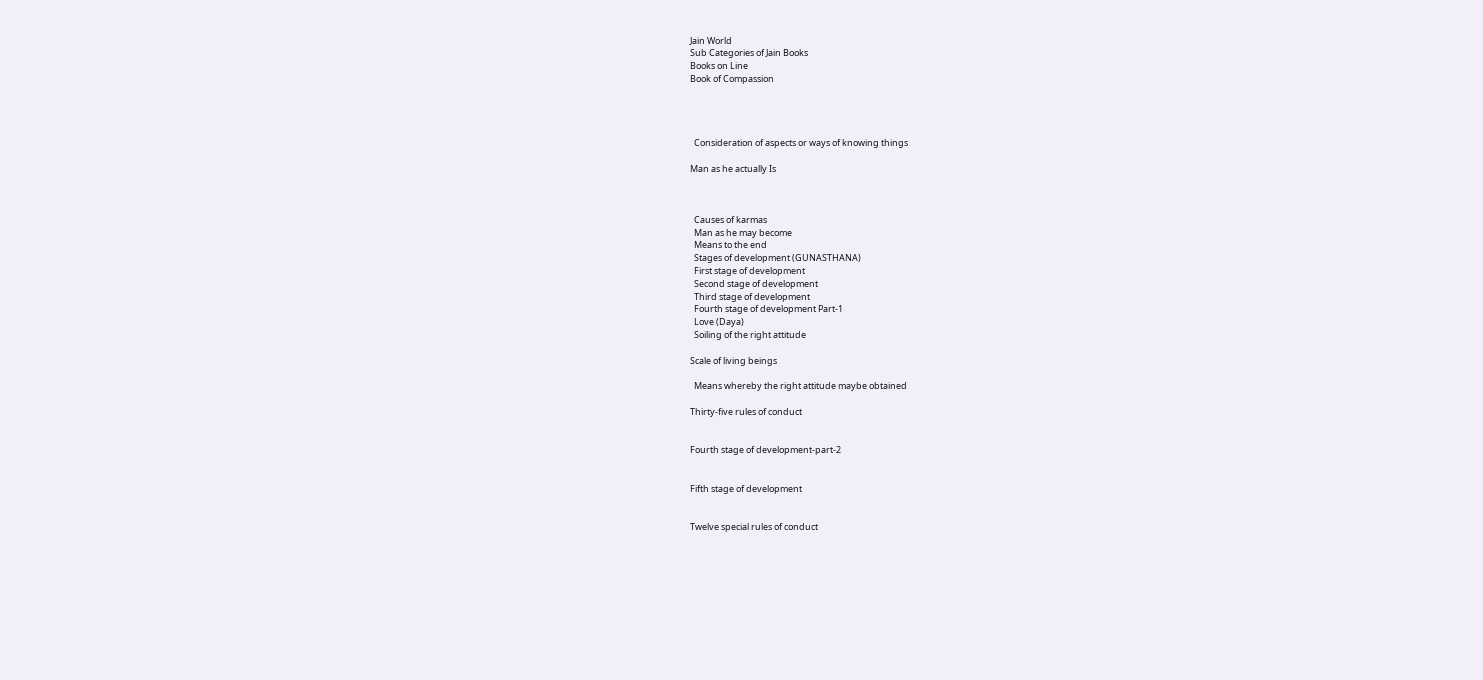Jain World
Sub Categories of Jain Books
Books on Line
Book of Compassion




  Consideration of aspects or ways of knowing things

Man as he actually Is



  Causes of karmas
  Man as he may become
  Means to the end
  Stages of development (GUNASTHANA)
  First stage of development
  Second stage of development
  Third stage of development
  Fourth stage of development Part-1
  Love (Daya)
  Soiling of the right attitude

Scale of living beings

  Means whereby the right attitude maybe obtained

Thirty-five rules of conduct


Fourth stage of development-part-2


Fifth stage of development


Twelve special rules of conduct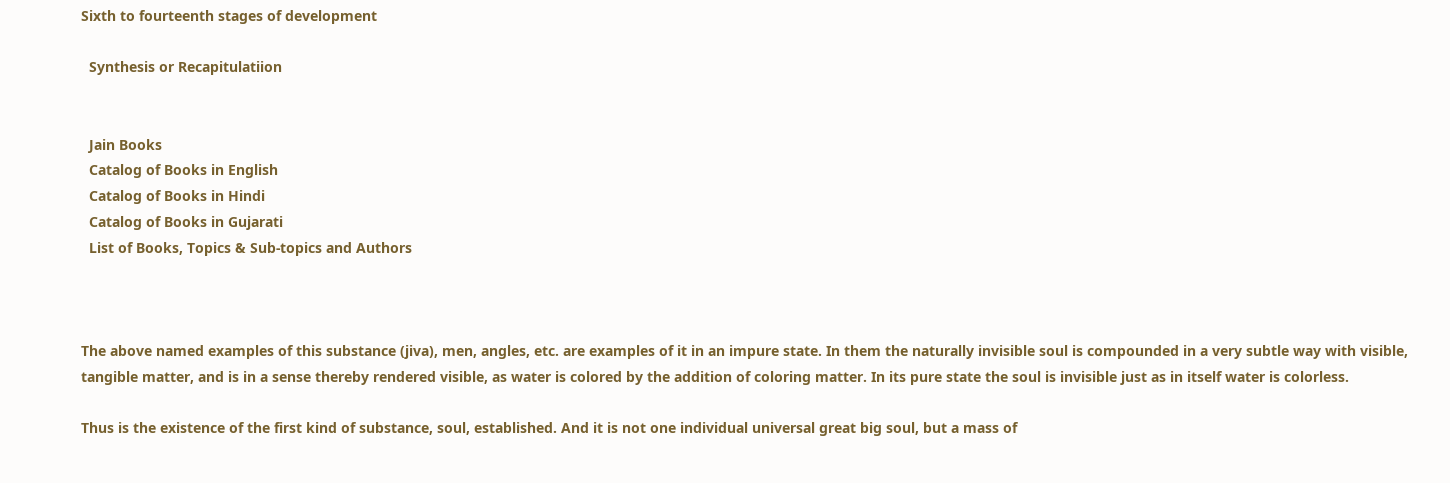Sixth to fourteenth stages of development

  Synthesis or Recapitulatiion


  Jain Books
  Catalog of Books in English
  Catalog of Books in Hindi
  Catalog of Books in Gujarati
  List of Books, Topics & Sub-topics and Authors



The above named examples of this substance (jiva), men, angles, etc. are examples of it in an impure state. In them the naturally invisible soul is compounded in a very subtle way with visible, tangible matter, and is in a sense thereby rendered visible, as water is colored by the addition of coloring matter. In its pure state the soul is invisible just as in itself water is colorless.

Thus is the existence of the first kind of substance, soul, established. And it is not one individual universal great big soul, but a mass of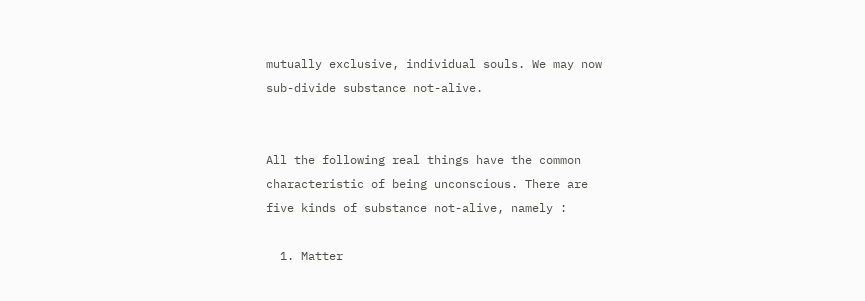mutually exclusive, individual souls. We may now sub-divide substance not-alive.


All the following real things have the common characteristic of being unconscious. There are five kinds of substance not-alive, namely :

  1. Matter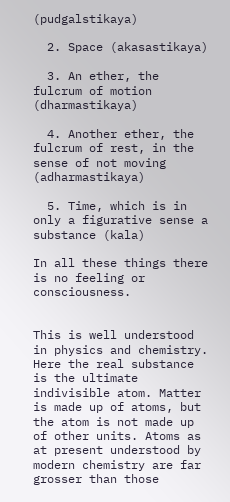(pudgalstikaya)

  2. Space (akasastikaya)

  3. An ether, the fulcrum of motion (dharmastikaya)

  4. Another ether, the fulcrum of rest, in the sense of not moving (adharmastikaya)

  5. Time, which is in only a figurative sense a substance (kala)

In all these things there is no feeling or consciousness.


This is well understood in physics and chemistry. Here the real substance is the ultimate indivisible atom. Matter is made up of atoms, but the atom is not made up of other units. Atoms as at present understood by modern chemistry are far grosser than those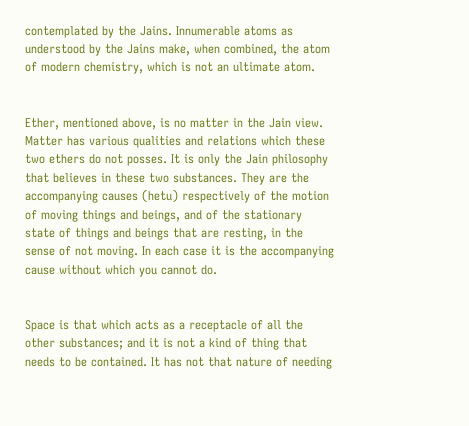contemplated by the Jains. Innumerable atoms as understood by the Jains make, when combined, the atom of modern chemistry, which is not an ultimate atom.


Ether, mentioned above, is no matter in the Jain view. Matter has various qualities and relations which these two ethers do not posses. It is only the Jain philosophy that believes in these two substances. They are the accompanying causes (hetu) respectively of the motion of moving things and beings, and of the stationary state of things and beings that are resting, in the sense of not moving. In each case it is the accompanying cause without which you cannot do.


Space is that which acts as a receptacle of all the other substances; and it is not a kind of thing that needs to be contained. It has not that nature of needing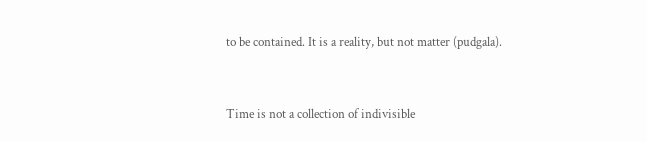to be contained. It is a reality, but not matter (pudgala).


Time is not a collection of indivisible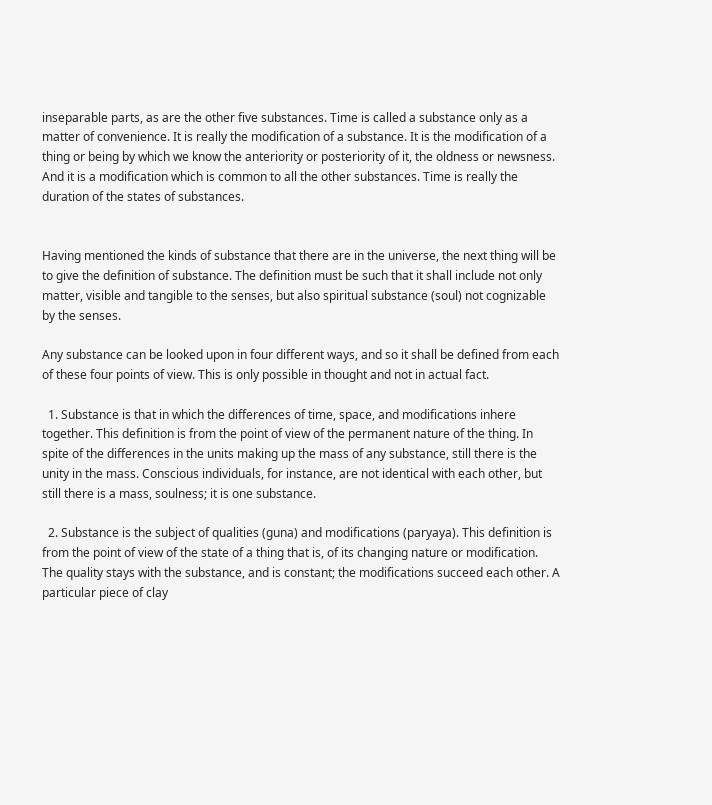inseparable parts, as are the other five substances. Time is called a substance only as a matter of convenience. It is really the modification of a substance. It is the modification of a thing or being by which we know the anteriority or posteriority of it, the oldness or newsness. And it is a modification which is common to all the other substances. Time is really the duration of the states of substances.


Having mentioned the kinds of substance that there are in the universe, the next thing will be to give the definition of substance. The definition must be such that it shall include not only matter, visible and tangible to the senses, but also spiritual substance (soul) not cognizable by the senses.

Any substance can be looked upon in four different ways, and so it shall be defined from each of these four points of view. This is only possible in thought and not in actual fact.

  1. Substance is that in which the differences of time, space, and modifications inhere together. This definition is from the point of view of the permanent nature of the thing. In spite of the differences in the units making up the mass of any substance, still there is the unity in the mass. Conscious individuals, for instance, are not identical with each other, but still there is a mass, soulness; it is one substance.

  2. Substance is the subject of qualities (guna) and modifications (paryaya). This definition is from the point of view of the state of a thing that is, of its changing nature or modification. The quality stays with the substance, and is constant; the modifications succeed each other. A particular piece of clay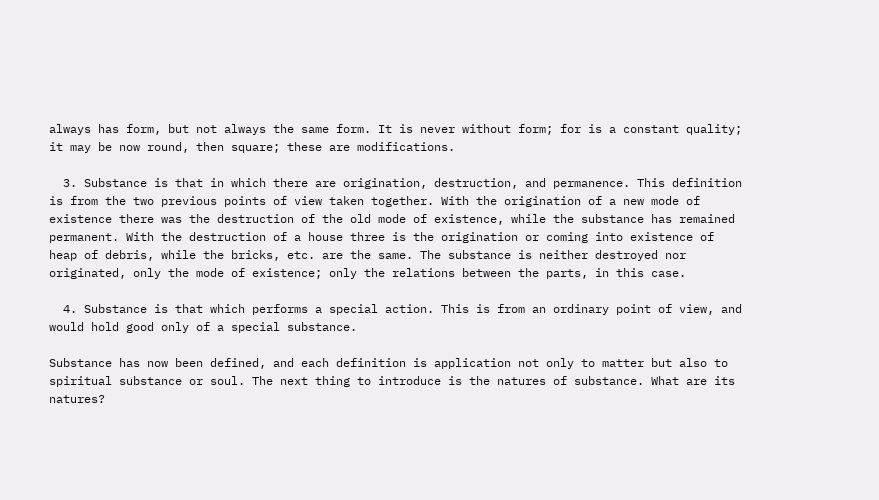always has form, but not always the same form. It is never without form; for is a constant quality; it may be now round, then square; these are modifications.

  3. Substance is that in which there are origination, destruction, and permanence. This definition is from the two previous points of view taken together. With the origination of a new mode of existence there was the destruction of the old mode of existence, while the substance has remained permanent. With the destruction of a house three is the origination or coming into existence of heap of debris, while the bricks, etc. are the same. The substance is neither destroyed nor originated, only the mode of existence; only the relations between the parts, in this case.

  4. Substance is that which performs a special action. This is from an ordinary point of view, and would hold good only of a special substance.

Substance has now been defined, and each definition is application not only to matter but also to spiritual substance or soul. The next thing to introduce is the natures of substance. What are its natures?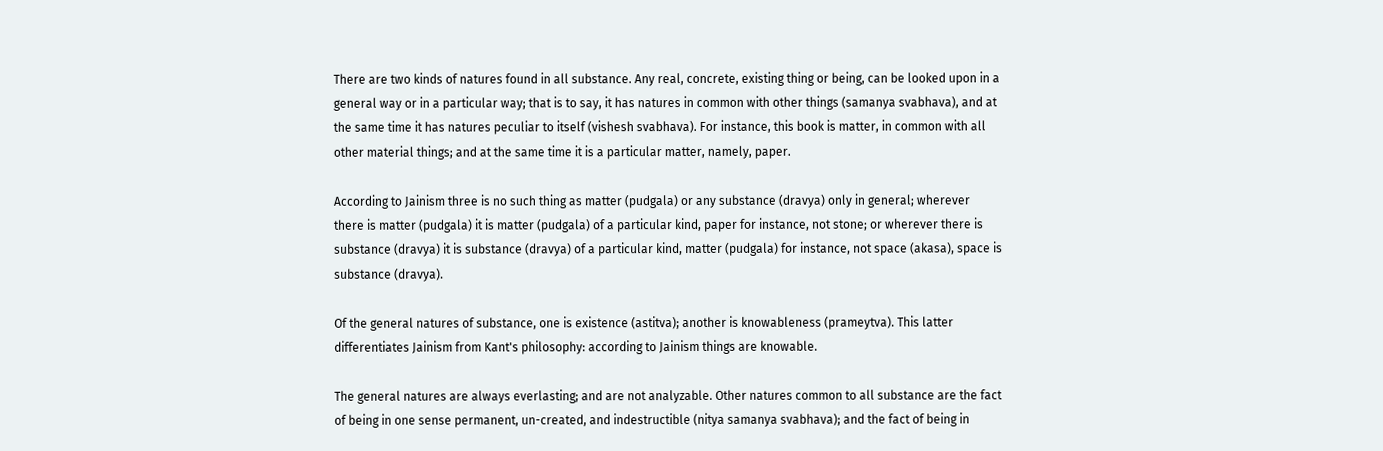There are two kinds of natures found in all substance. Any real, concrete, existing thing or being, can be looked upon in a general way or in a particular way; that is to say, it has natures in common with other things (samanya svabhava), and at the same time it has natures peculiar to itself (vishesh svabhava). For instance, this book is matter, in common with all other material things; and at the same time it is a particular matter, namely, paper.

According to Jainism three is no such thing as matter (pudgala) or any substance (dravya) only in general; wherever there is matter (pudgala) it is matter (pudgala) of a particular kind, paper for instance, not stone; or wherever there is substance (dravya) it is substance (dravya) of a particular kind, matter (pudgala) for instance, not space (akasa), space is substance (dravya).

Of the general natures of substance, one is existence (astitva); another is knowableness (prameytva). This latter differentiates Jainism from Kant's philosophy: according to Jainism things are knowable.

The general natures are always everlasting; and are not analyzable. Other natures common to all substance are the fact of being in one sense permanent, un-created, and indestructible (nitya samanya svabhava); and the fact of being in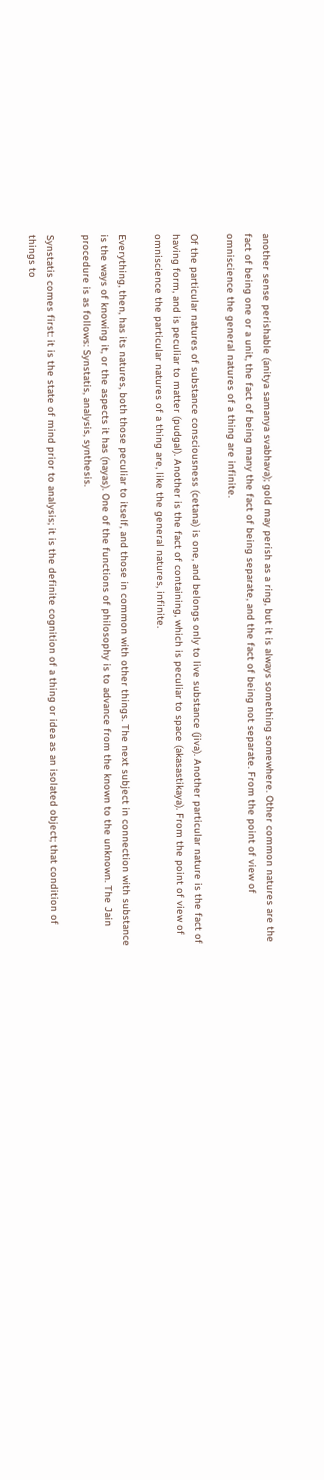another sense perishable (anitya samanya svabhava); gold may perish as a ring, but it is always something somewhere. Other common natures are the fact of being one or a unit, the fact of being many the fact of being separate, and the fact of being not separate. From the point of view of omniscience the general natures of a thing are infinite.

Of the particular natures of substance consciousness (cetana) is one, and belongs only to live substance (jiva). Another particular nature is the fact of having form, and is peculiar to matter (pudgal). Another is the fact of containing, which is peculiar to space (akasastikaya). From the point of view of omniscience the particular natures of a thing are, like the general natures, infinite.

Everything, then, has its natures, both those peculiar to itself, and those in common with other things. The next subject in connection with substance is the ways of knowing it, or the aspects it has (nayas). One of the functions of philosophy is to advance from the known to the unknown. The Jain procedure is as follows: Synstatis, analysis, synthesis.

Synstatis comes first: it is the state of mind prior to analysis; it is the definite cognition of a thing or idea as an isolated object; that condition of things to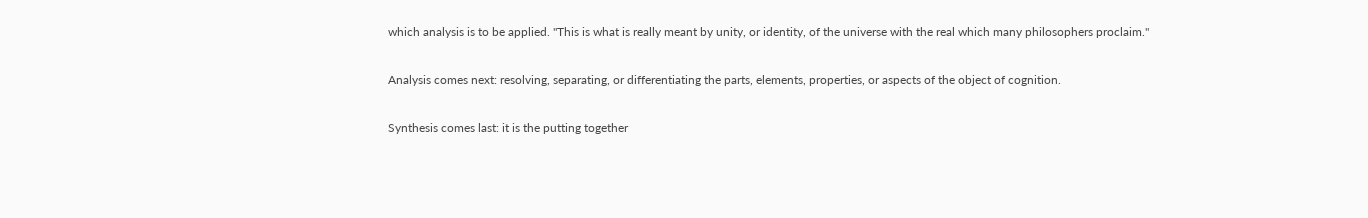which analysis is to be applied. "This is what is really meant by unity, or identity, of the universe with the real which many philosophers proclaim."

Analysis comes next: resolving, separating, or differentiating the parts, elements, properties, or aspects of the object of cognition.

Synthesis comes last: it is the putting together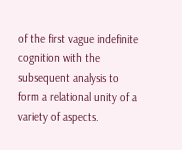of the first vague indefinite cognition with the subsequent analysis to form a relational unity of a variety of aspects.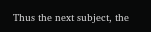Thus the next subject, the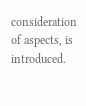consideration of aspects, is introduced.